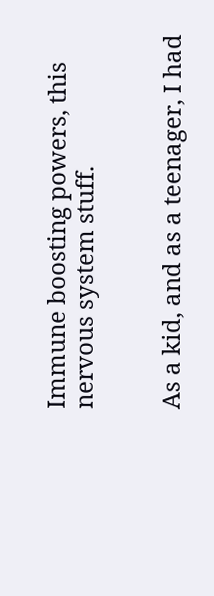Immune boosting powers, this nervous system stuff.


As a kid, and as a teenager, I had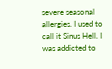severe seasonal allergies. I used to call it Sinus Hell. I was addicted to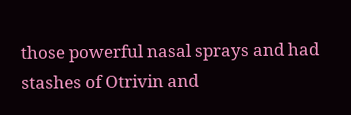those powerful nasal sprays and had stashes of Otrivin and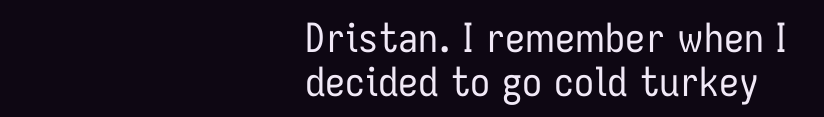Dristan. I remember when I decided to go cold turkey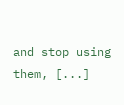and stop using them, [...]